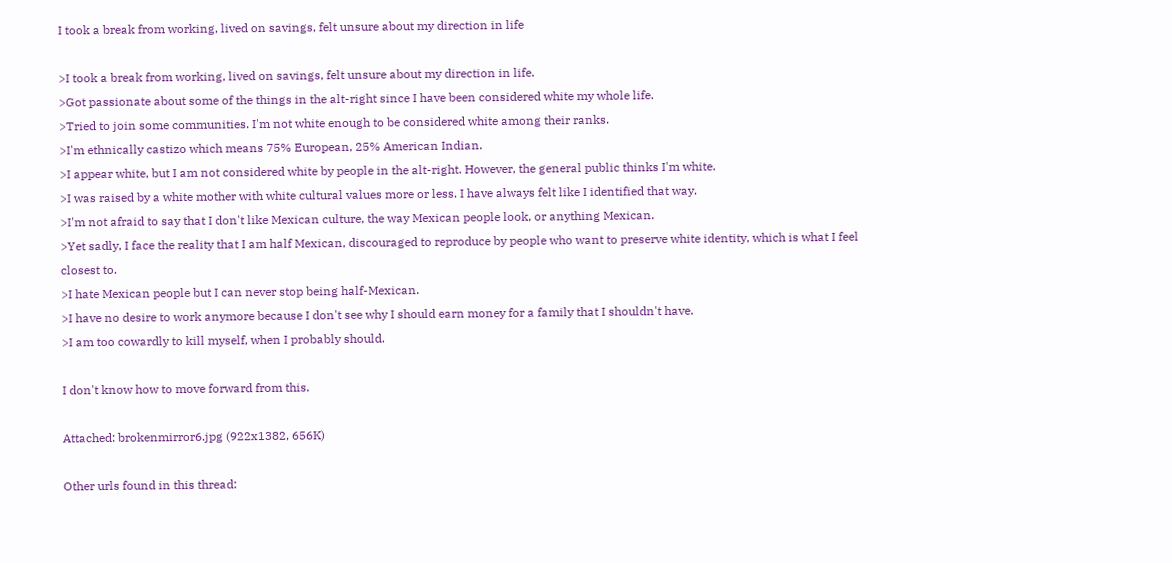I took a break from working, lived on savings, felt unsure about my direction in life

>I took a break from working, lived on savings, felt unsure about my direction in life.
>Got passionate about some of the things in the alt-right since I have been considered white my whole life.
>Tried to join some communities. I'm not white enough to be considered white among their ranks.
>I'm ethnically castizo which means 75% European, 25% American Indian.
>I appear white, but I am not considered white by people in the alt-right. However, the general public thinks I'm white.
>I was raised by a white mother with white cultural values more or less. I have always felt like I identified that way.
>I'm not afraid to say that I don't like Mexican culture, the way Mexican people look, or anything Mexican.
>Yet sadly, I face the reality that I am half Mexican, discouraged to reproduce by people who want to preserve white identity, which is what I feel closest to.
>I hate Mexican people but I can never stop being half-Mexican.
>I have no desire to work anymore because I don't see why I should earn money for a family that I shouldn't have.
>I am too cowardly to kill myself, when I probably should.

I don't know how to move forward from this.

Attached: brokenmirror6.jpg (922x1382, 656K)

Other urls found in this thread: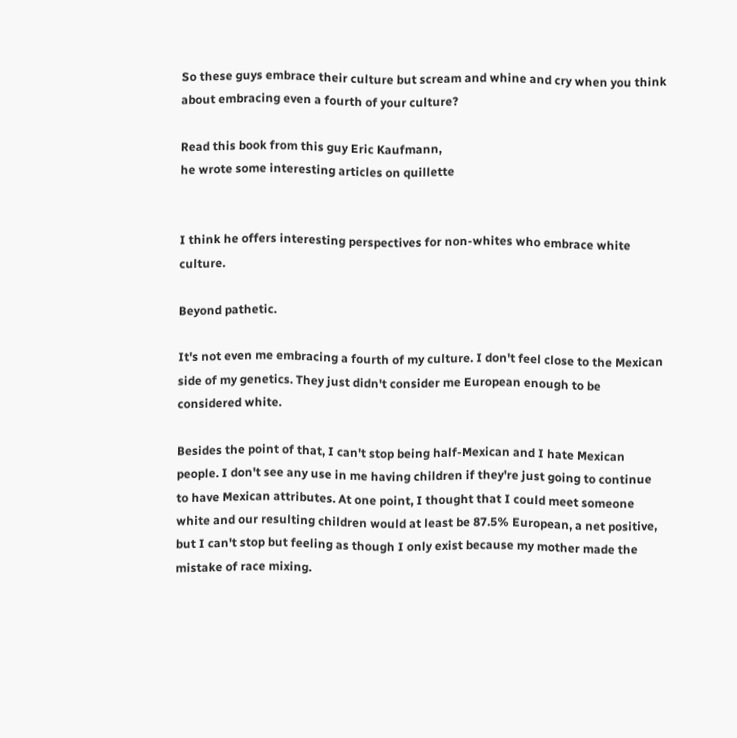So these guys embrace their culture but scream and whine and cry when you think about embracing even a fourth of your culture?

Read this book from this guy Eric Kaufmann,
he wrote some interesting articles on quillette


I think he offers interesting perspectives for non-whites who embrace white culture.

Beyond pathetic.

It's not even me embracing a fourth of my culture. I don't feel close to the Mexican side of my genetics. They just didn't consider me European enough to be considered white.

Besides the point of that, I can't stop being half-Mexican and I hate Mexican people. I don't see any use in me having children if they're just going to continue to have Mexican attributes. At one point, I thought that I could meet someone white and our resulting children would at least be 87.5% European, a net positive, but I can't stop but feeling as though I only exist because my mother made the mistake of race mixing.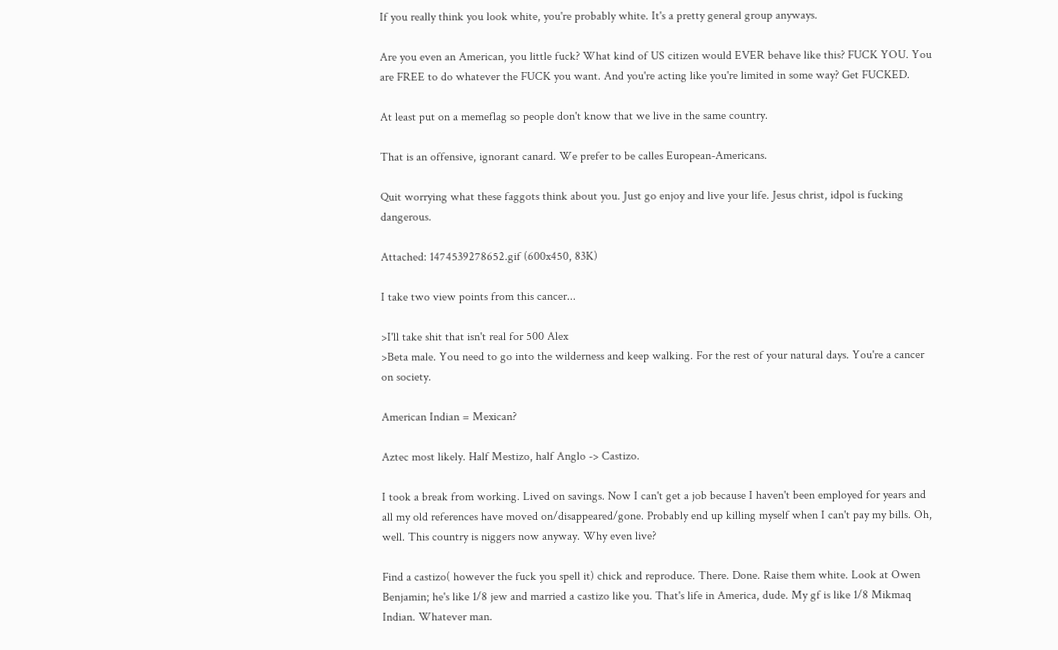If you really think you look white, you're probably white. It's a pretty general group anyways.

Are you even an American, you little fuck? What kind of US citizen would EVER behave like this? FUCK YOU. You are FREE to do whatever the FUCK you want. And you're acting like you're limited in some way? Get FUCKED.

At least put on a memeflag so people don't know that we live in the same country.

That is an offensive, ignorant canard. We prefer to be calles European-Americans.

Quit worrying what these faggots think about you. Just go enjoy and live your life. Jesus christ, idpol is fucking dangerous.

Attached: 1474539278652.gif (600x450, 83K)

I take two view points from this cancer...

>I'll take shit that isn't real for 500 Alex
>Beta male. You need to go into the wilderness and keep walking. For the rest of your natural days. You're a cancer on society.

American Indian = Mexican?

Aztec most likely. Half Mestizo, half Anglo -> Castizo.

I took a break from working. Lived on savings. Now I can't get a job because I haven't been employed for years and all my old references have moved on/disappeared/gone. Probably end up killing myself when I can't pay my bills. Oh, well. This country is niggers now anyway. Why even live?

Find a castizo( however the fuck you spell it) chick and reproduce. There. Done. Raise them white. Look at Owen Benjamin; he's like 1/8 jew and married a castizo like you. That's life in America, dude. My gf is like 1/8 Mikmaq Indian. Whatever man.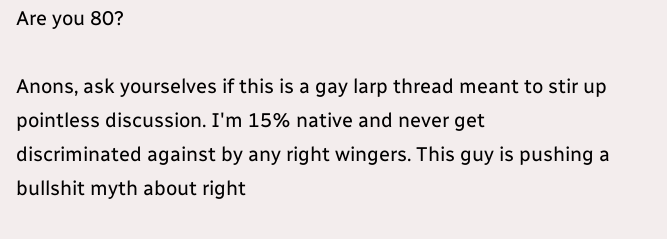Are you 80?

Anons, ask yourselves if this is a gay larp thread meant to stir up pointless discussion. I'm 15% native and never get discriminated against by any right wingers. This guy is pushing a bullshit myth about right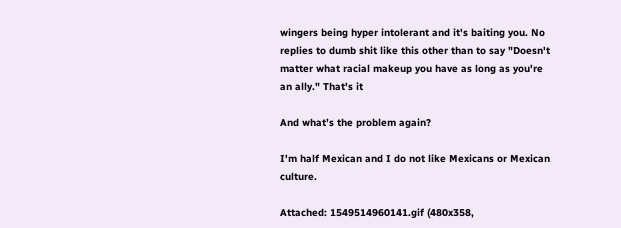wingers being hyper intolerant and it's baiting you. No replies to dumb shit like this other than to say "Doesn't matter what racial makeup you have as long as you're an ally." That's it

And what’s the problem again?

I'm half Mexican and I do not like Mexicans or Mexican culture.

Attached: 1549514960141.gif (480x358,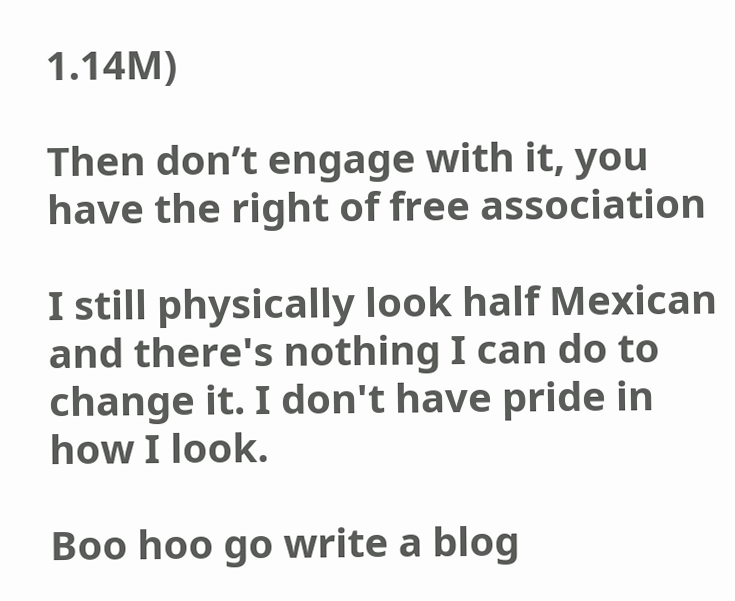1.14M)

Then don’t engage with it, you have the right of free association

I still physically look half Mexican and there's nothing I can do to change it. I don't have pride in how I look.

Boo hoo go write a blog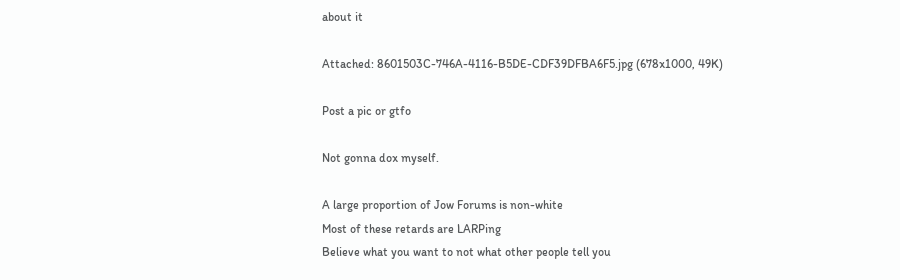about it

Attached: 8601503C-746A-4116-B5DE-CDF39DFBA6F5.jpg (678x1000, 49K)

Post a pic or gtfo

Not gonna dox myself.

A large proportion of Jow Forums is non-white
Most of these retards are LARPing
Believe what you want to not what other people tell you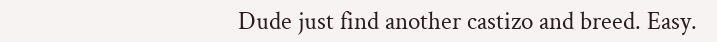Dude just find another castizo and breed. Easy.